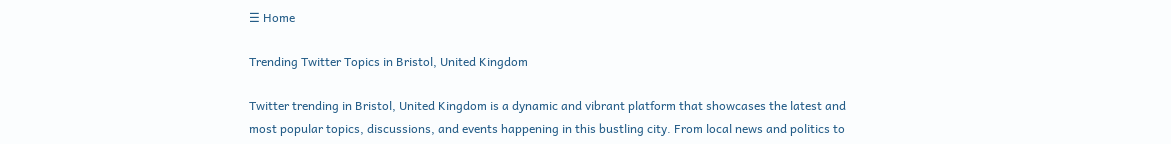☰ Home

Trending Twitter Topics in Bristol, United Kingdom

Twitter trending in Bristol, United Kingdom is a dynamic and vibrant platform that showcases the latest and most popular topics, discussions, and events happening in this bustling city. From local news and politics to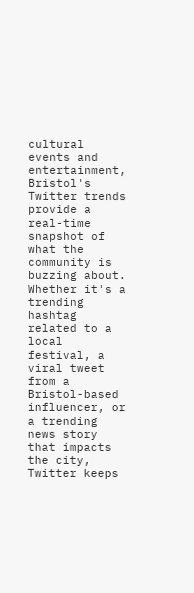cultural events and entertainment, Bristol's Twitter trends provide a real-time snapshot of what the community is buzzing about. Whether it's a trending hashtag related to a local festival, a viral tweet from a Bristol-based influencer, or a trending news story that impacts the city, Twitter keeps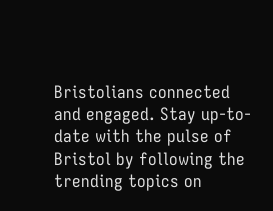Bristolians connected and engaged. Stay up-to-date with the pulse of Bristol by following the trending topics on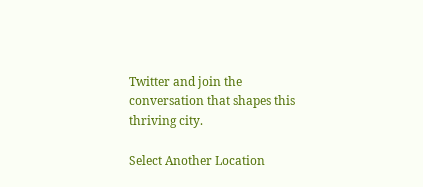Twitter and join the conversation that shapes this thriving city.

Select Another Location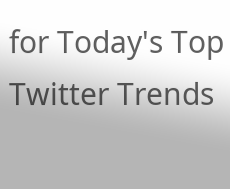for Today's Top Twitter Trends